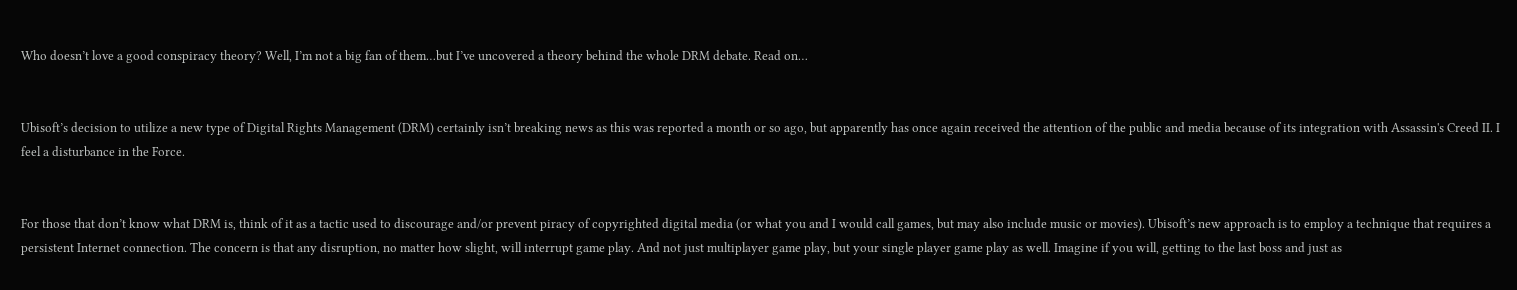Who doesn’t love a good conspiracy theory? Well, I’m not a big fan of them…but I’ve uncovered a theory behind the whole DRM debate. Read on…


Ubisoft’s decision to utilize a new type of Digital Rights Management (DRM) certainly isn’t breaking news as this was reported a month or so ago, but apparently has once again received the attention of the public and media because of its integration with Assassin's Creed II. I feel a disturbance in the Force.


For those that don’t know what DRM is, think of it as a tactic used to discourage and/or prevent piracy of copyrighted digital media (or what you and I would call games, but may also include music or movies). Ubisoft’s new approach is to employ a technique that requires a persistent Internet connection. The concern is that any disruption, no matter how slight, will interrupt game play. And not just multiplayer game play, but your single player game play as well. Imagine if you will, getting to the last boss and just as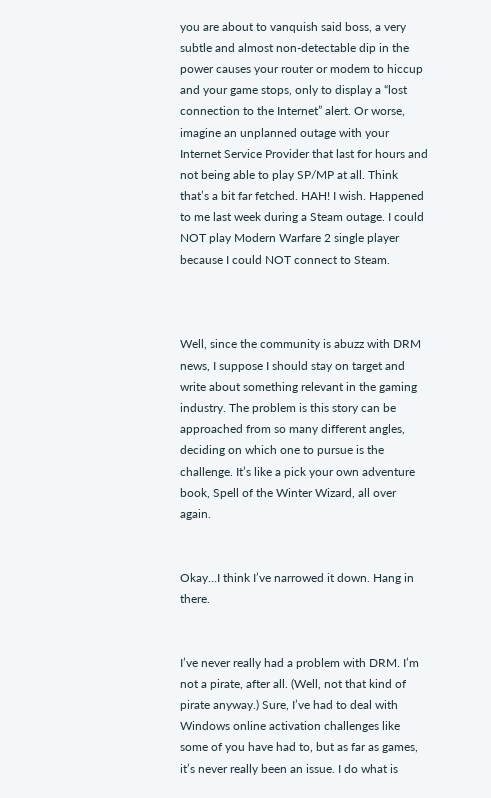you are about to vanquish said boss, a very subtle and almost non-detectable dip in the power causes your router or modem to hiccup and your game stops, only to display a “lost connection to the Internet” alert. Or worse, imagine an unplanned outage with your Internet Service Provider that last for hours and not being able to play SP/MP at all. Think that’s a bit far fetched. HAH! I wish. Happened to me last week during a Steam outage. I could NOT play Modern Warfare 2 single player because I could NOT connect to Steam.



Well, since the community is abuzz with DRM news, I suppose I should stay on target and write about something relevant in the gaming industry. The problem is this story can be approached from so many different angles, deciding on which one to pursue is the challenge. It’s like a pick your own adventure book, Spell of the Winter Wizard, all over again.


Okay…I think I’ve narrowed it down. Hang in there.


I’ve never really had a problem with DRM. I’m not a pirate, after all. (Well, not that kind of pirate anyway.) Sure, I’ve had to deal with Windows online activation challenges like some of you have had to, but as far as games, it’s never really been an issue. I do what is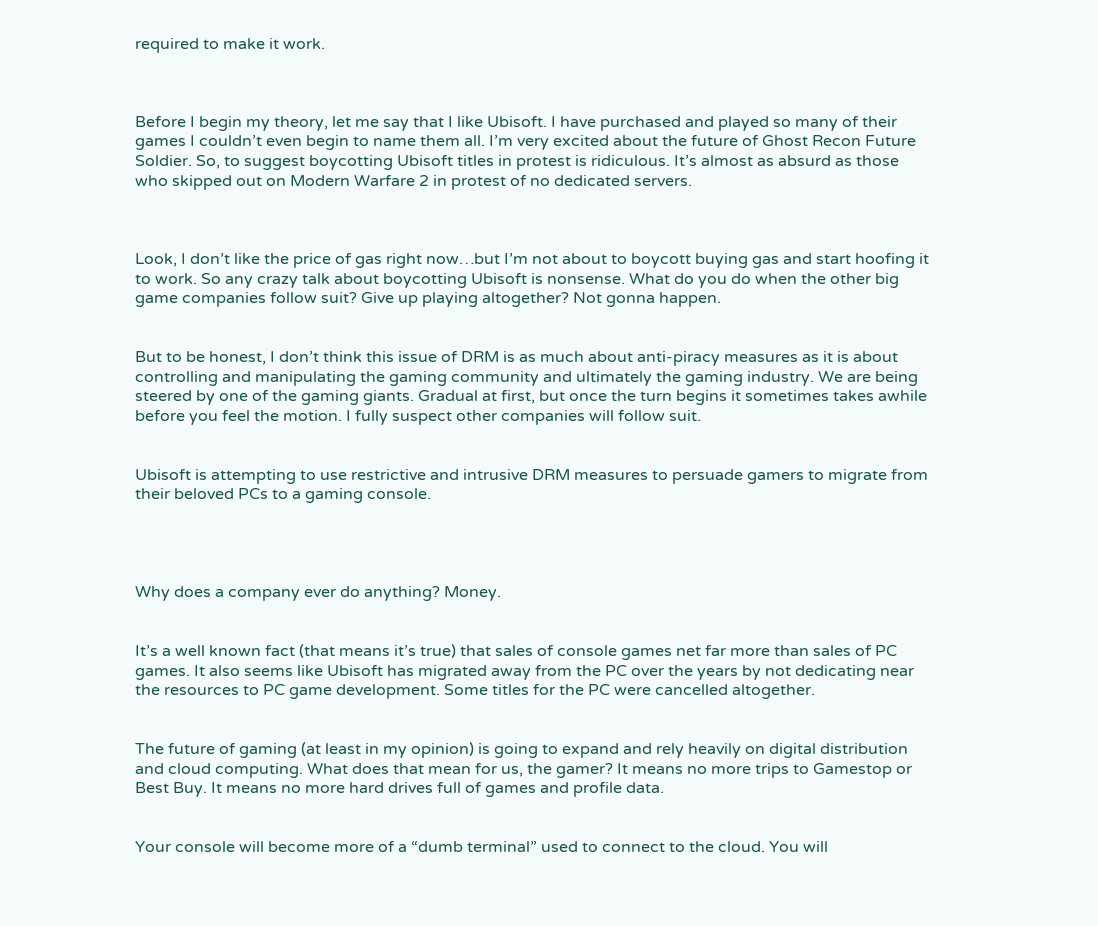required to make it work.



Before I begin my theory, let me say that I like Ubisoft. I have purchased and played so many of their games I couldn’t even begin to name them all. I’m very excited about the future of Ghost Recon Future Soldier. So, to suggest boycotting Ubisoft titles in protest is ridiculous. It’s almost as absurd as those who skipped out on Modern Warfare 2 in protest of no dedicated servers.



Look, I don’t like the price of gas right now…but I’m not about to boycott buying gas and start hoofing it to work. So any crazy talk about boycotting Ubisoft is nonsense. What do you do when the other big game companies follow suit? Give up playing altogether? Not gonna happen.


But to be honest, I don’t think this issue of DRM is as much about anti-piracy measures as it is about controlling and manipulating the gaming community and ultimately the gaming industry. We are being steered by one of the gaming giants. Gradual at first, but once the turn begins it sometimes takes awhile before you feel the motion. I fully suspect other companies will follow suit.


Ubisoft is attempting to use restrictive and intrusive DRM measures to persuade gamers to migrate from their beloved PCs to a gaming console.




Why does a company ever do anything? Money.


It’s a well known fact (that means it’s true) that sales of console games net far more than sales of PC games. It also seems like Ubisoft has migrated away from the PC over the years by not dedicating near the resources to PC game development. Some titles for the PC were cancelled altogether.


The future of gaming (at least in my opinion) is going to expand and rely heavily on digital distribution and cloud computing. What does that mean for us, the gamer? It means no more trips to Gamestop or Best Buy. It means no more hard drives full of games and profile data.


Your console will become more of a “dumb terminal” used to connect to the cloud. You will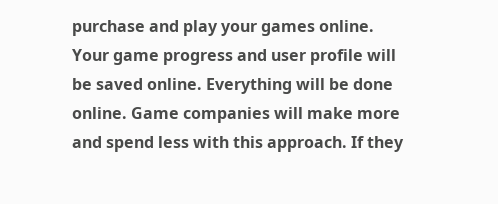purchase and play your games online. Your game progress and user profile will be saved online. Everything will be done online. Game companies will make more and spend less with this approach. If they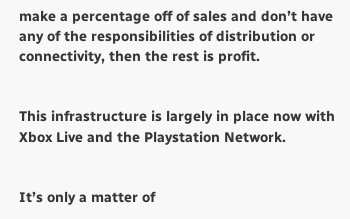make a percentage off of sales and don’t have any of the responsibilities of distribution or connectivity, then the rest is profit.


This infrastructure is largely in place now with Xbox Live and the Playstation Network.


It’s only a matter of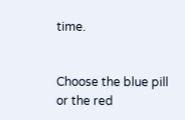time.


Choose the blue pill or the red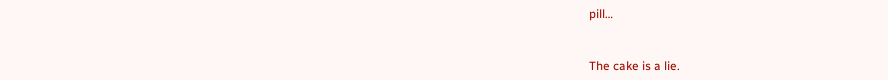pill…


The cake is a lie.